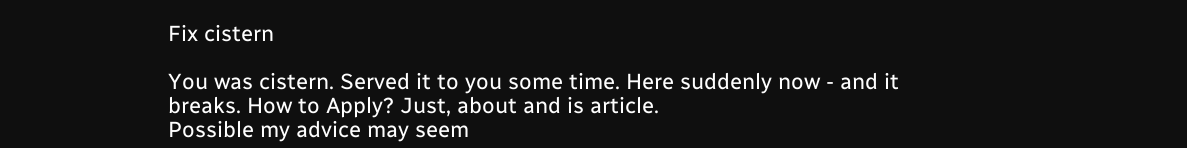Fix cistern

You was cistern. Served it to you some time. Here suddenly now - and it breaks. How to Apply? Just, about and is article.
Possible my advice may seem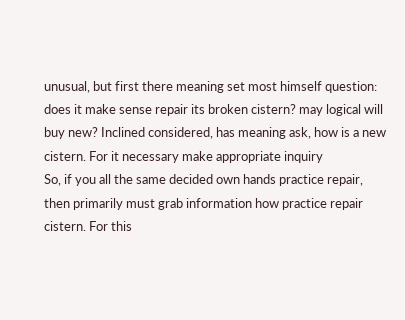unusual, but first there meaning set most himself question: does it make sense repair its broken cistern? may logical will buy new? Inclined considered, has meaning ask, how is a new cistern. For it necessary make appropriate inquiry
So, if you all the same decided own hands practice repair, then primarily must grab information how practice repair cistern. For this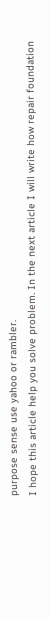purpose sense use yahoo or rambler.
I hope this article help you solve problem. In the next article I will write how repair foundation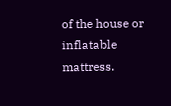of the house or inflatable mattress.